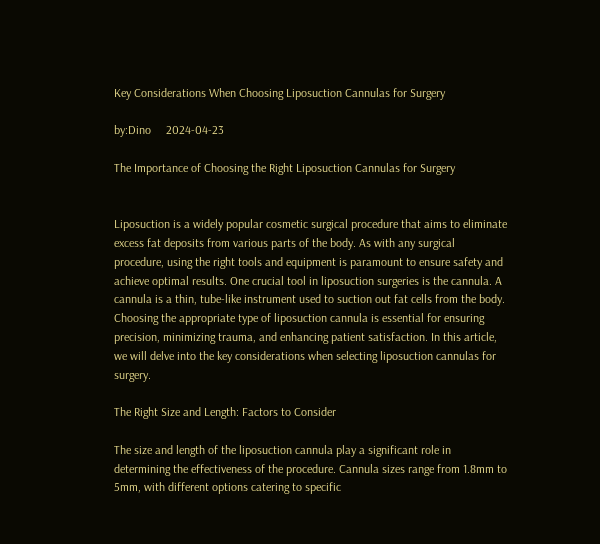Key Considerations When Choosing Liposuction Cannulas for Surgery

by:Dino     2024-04-23

The Importance of Choosing the Right Liposuction Cannulas for Surgery


Liposuction is a widely popular cosmetic surgical procedure that aims to eliminate excess fat deposits from various parts of the body. As with any surgical procedure, using the right tools and equipment is paramount to ensure safety and achieve optimal results. One crucial tool in liposuction surgeries is the cannula. A cannula is a thin, tube-like instrument used to suction out fat cells from the body. Choosing the appropriate type of liposuction cannula is essential for ensuring precision, minimizing trauma, and enhancing patient satisfaction. In this article, we will delve into the key considerations when selecting liposuction cannulas for surgery.

The Right Size and Length: Factors to Consider

The size and length of the liposuction cannula play a significant role in determining the effectiveness of the procedure. Cannula sizes range from 1.8mm to 5mm, with different options catering to specific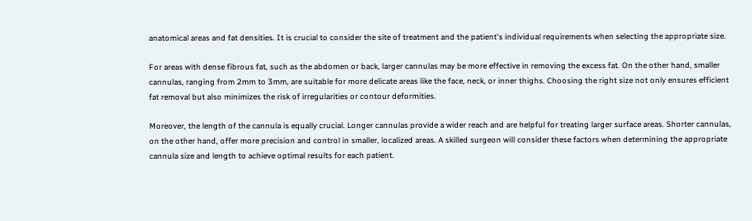anatomical areas and fat densities. It is crucial to consider the site of treatment and the patient's individual requirements when selecting the appropriate size.

For areas with dense fibrous fat, such as the abdomen or back, larger cannulas may be more effective in removing the excess fat. On the other hand, smaller cannulas, ranging from 2mm to 3mm, are suitable for more delicate areas like the face, neck, or inner thighs. Choosing the right size not only ensures efficient fat removal but also minimizes the risk of irregularities or contour deformities.

Moreover, the length of the cannula is equally crucial. Longer cannulas provide a wider reach and are helpful for treating larger surface areas. Shorter cannulas, on the other hand, offer more precision and control in smaller, localized areas. A skilled surgeon will consider these factors when determining the appropriate cannula size and length to achieve optimal results for each patient.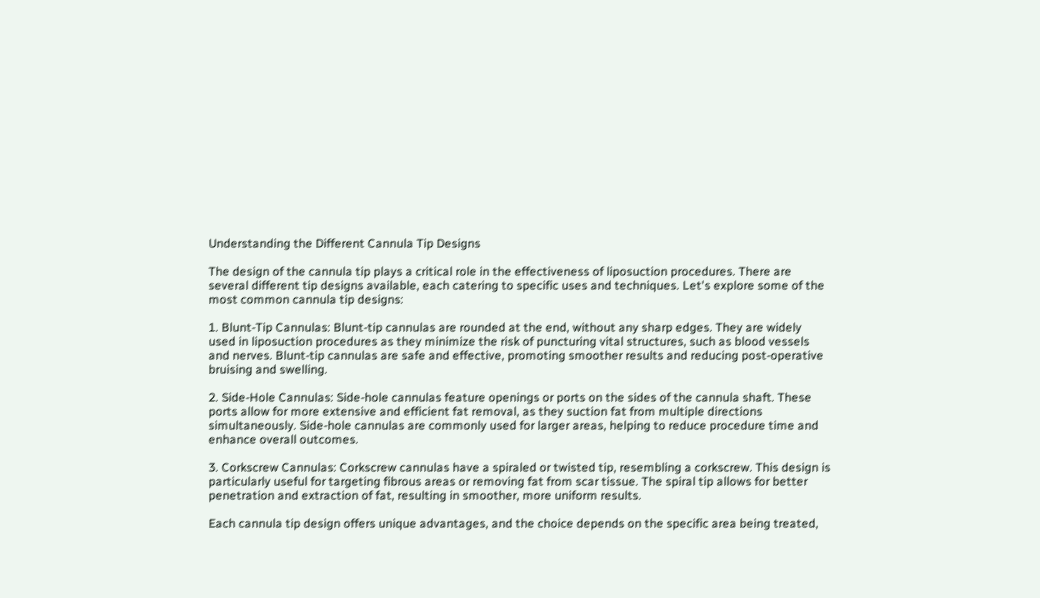Understanding the Different Cannula Tip Designs

The design of the cannula tip plays a critical role in the effectiveness of liposuction procedures. There are several different tip designs available, each catering to specific uses and techniques. Let's explore some of the most common cannula tip designs:

1. Blunt-Tip Cannulas: Blunt-tip cannulas are rounded at the end, without any sharp edges. They are widely used in liposuction procedures as they minimize the risk of puncturing vital structures, such as blood vessels and nerves. Blunt-tip cannulas are safe and effective, promoting smoother results and reducing post-operative bruising and swelling.

2. Side-Hole Cannulas: Side-hole cannulas feature openings or ports on the sides of the cannula shaft. These ports allow for more extensive and efficient fat removal, as they suction fat from multiple directions simultaneously. Side-hole cannulas are commonly used for larger areas, helping to reduce procedure time and enhance overall outcomes.

3. Corkscrew Cannulas: Corkscrew cannulas have a spiraled or twisted tip, resembling a corkscrew. This design is particularly useful for targeting fibrous areas or removing fat from scar tissue. The spiral tip allows for better penetration and extraction of fat, resulting in smoother, more uniform results.

Each cannula tip design offers unique advantages, and the choice depends on the specific area being treated,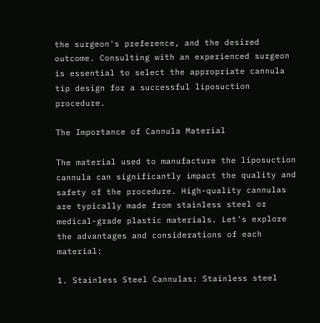the surgeon's preference, and the desired outcome. Consulting with an experienced surgeon is essential to select the appropriate cannula tip design for a successful liposuction procedure.

The Importance of Cannula Material

The material used to manufacture the liposuction cannula can significantly impact the quality and safety of the procedure. High-quality cannulas are typically made from stainless steel or medical-grade plastic materials. Let's explore the advantages and considerations of each material:

1. Stainless Steel Cannulas: Stainless steel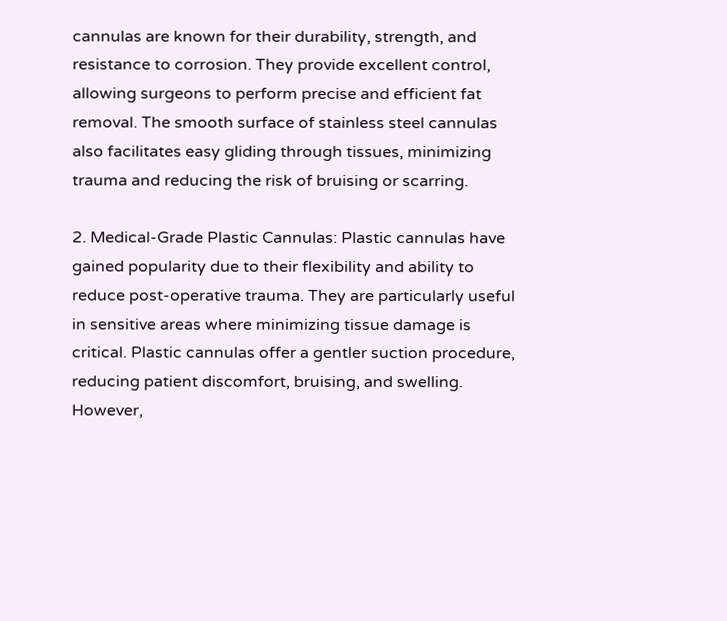cannulas are known for their durability, strength, and resistance to corrosion. They provide excellent control, allowing surgeons to perform precise and efficient fat removal. The smooth surface of stainless steel cannulas also facilitates easy gliding through tissues, minimizing trauma and reducing the risk of bruising or scarring.

2. Medical-Grade Plastic Cannulas: Plastic cannulas have gained popularity due to their flexibility and ability to reduce post-operative trauma. They are particularly useful in sensitive areas where minimizing tissue damage is critical. Plastic cannulas offer a gentler suction procedure, reducing patient discomfort, bruising, and swelling. However,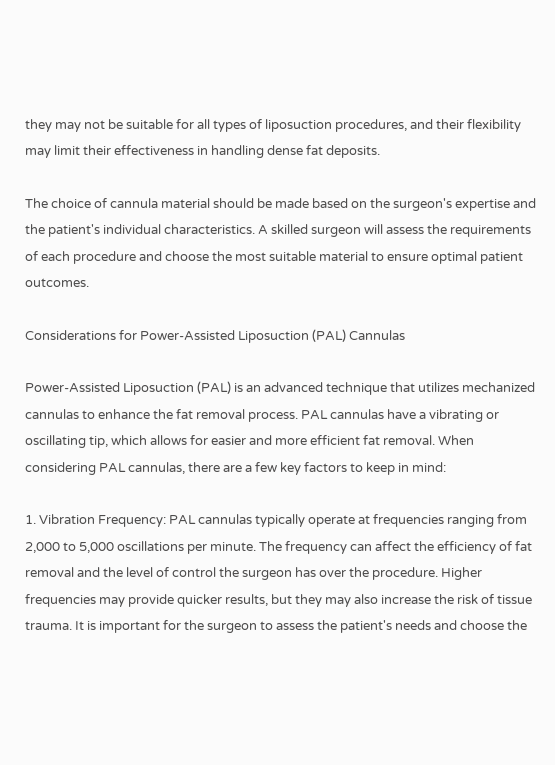they may not be suitable for all types of liposuction procedures, and their flexibility may limit their effectiveness in handling dense fat deposits.

The choice of cannula material should be made based on the surgeon's expertise and the patient's individual characteristics. A skilled surgeon will assess the requirements of each procedure and choose the most suitable material to ensure optimal patient outcomes.

Considerations for Power-Assisted Liposuction (PAL) Cannulas

Power-Assisted Liposuction (PAL) is an advanced technique that utilizes mechanized cannulas to enhance the fat removal process. PAL cannulas have a vibrating or oscillating tip, which allows for easier and more efficient fat removal. When considering PAL cannulas, there are a few key factors to keep in mind:

1. Vibration Frequency: PAL cannulas typically operate at frequencies ranging from 2,000 to 5,000 oscillations per minute. The frequency can affect the efficiency of fat removal and the level of control the surgeon has over the procedure. Higher frequencies may provide quicker results, but they may also increase the risk of tissue trauma. It is important for the surgeon to assess the patient's needs and choose the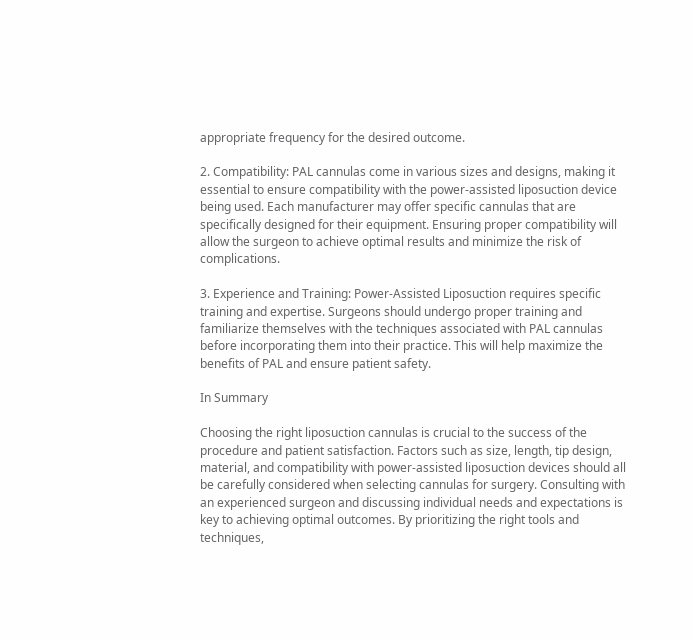appropriate frequency for the desired outcome.

2. Compatibility: PAL cannulas come in various sizes and designs, making it essential to ensure compatibility with the power-assisted liposuction device being used. Each manufacturer may offer specific cannulas that are specifically designed for their equipment. Ensuring proper compatibility will allow the surgeon to achieve optimal results and minimize the risk of complications.

3. Experience and Training: Power-Assisted Liposuction requires specific training and expertise. Surgeons should undergo proper training and familiarize themselves with the techniques associated with PAL cannulas before incorporating them into their practice. This will help maximize the benefits of PAL and ensure patient safety.

In Summary

Choosing the right liposuction cannulas is crucial to the success of the procedure and patient satisfaction. Factors such as size, length, tip design, material, and compatibility with power-assisted liposuction devices should all be carefully considered when selecting cannulas for surgery. Consulting with an experienced surgeon and discussing individual needs and expectations is key to achieving optimal outcomes. By prioritizing the right tools and techniques,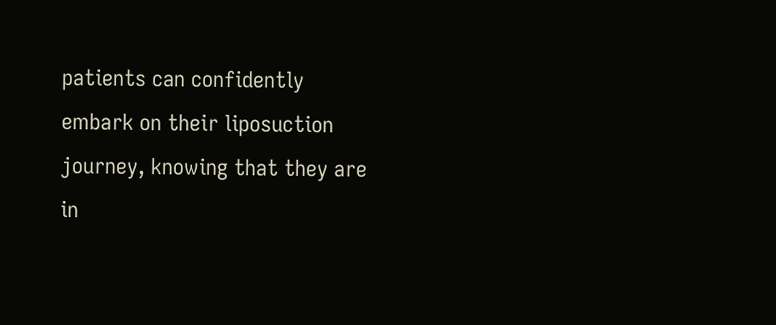patients can confidently embark on their liposuction journey, knowing that they are in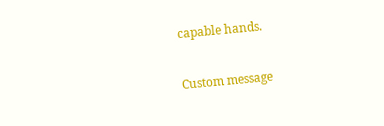capable hands.

Custom message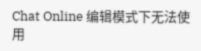Chat Online 编辑模式下无法使用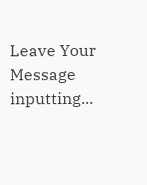Leave Your Message inputting...